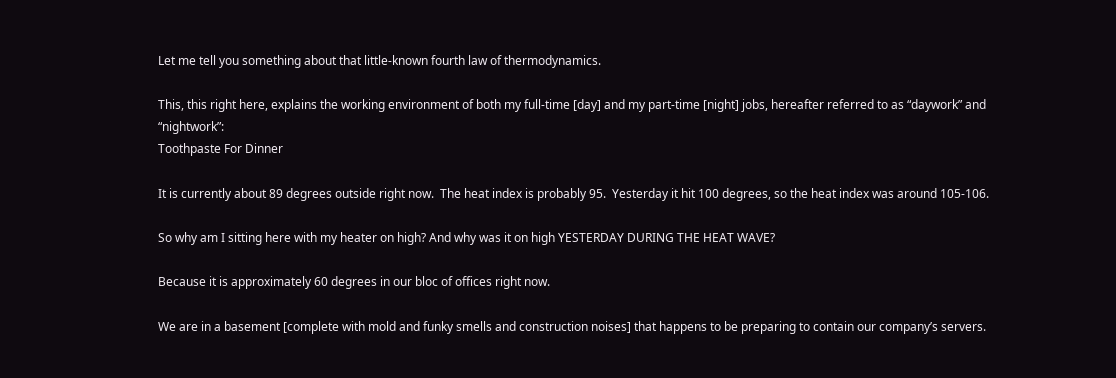Let me tell you something about that little-known fourth law of thermodynamics.

This, this right here, explains the working environment of both my full-time [day] and my part-time [night] jobs, hereafter referred to as “daywork” and “nightwork”:
Toothpaste For Dinner

It is currently about 89 degrees outside right now.  The heat index is probably 95.  Yesterday it hit 100 degrees, so the heat index was around 105-106.

So why am I sitting here with my heater on high? And why was it on high YESTERDAY DURING THE HEAT WAVE?

Because it is approximately 60 degrees in our bloc of offices right now.

We are in a basement [complete with mold and funky smells and construction noises] that happens to be preparing to contain our company’s servers.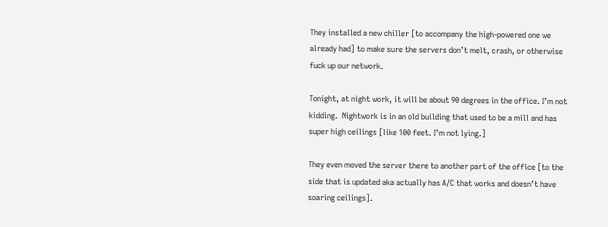They installed a new chiller [to accompany the high-powered one we already had] to make sure the servers don’t melt, crash, or otherwise fuck up our network.

Tonight, at night work, it will be about 90 degrees in the office. I’m not kidding.  Nightwork is in an old building that used to be a mill and has super high ceilings [like 100 feet. I’m not lying.]

They even moved the server there to another part of the office [to the side that is updated aka actually has A/C that works and doesn’t have soaring ceilings].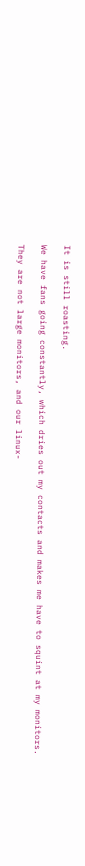It is still roasting.

We have fans going constantly, which dries out my contacts and makes me have to squint at my monitors.

They are not large monitors, and our linux-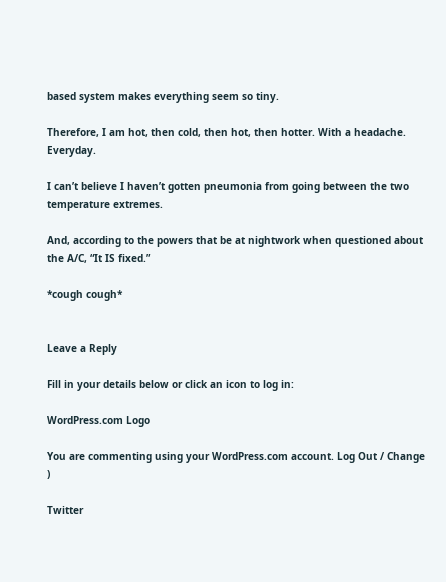based system makes everything seem so tiny.

Therefore, I am hot, then cold, then hot, then hotter. With a headache. Everyday.

I can’t believe I haven’t gotten pneumonia from going between the two temperature extremes.

And, according to the powers that be at nightwork when questioned about the A/C, “It IS fixed.”

*cough cough*


Leave a Reply

Fill in your details below or click an icon to log in:

WordPress.com Logo

You are commenting using your WordPress.com account. Log Out / Change )

Twitter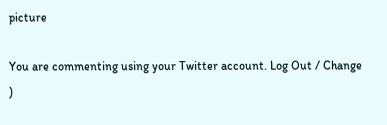picture

You are commenting using your Twitter account. Log Out / Change )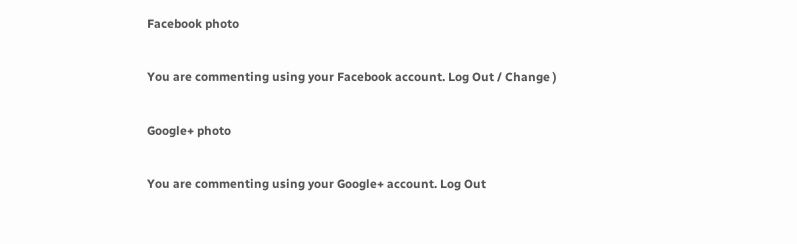Facebook photo

You are commenting using your Facebook account. Log Out / Change )

Google+ photo

You are commenting using your Google+ account. Log Out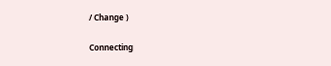/ Change )

Connecting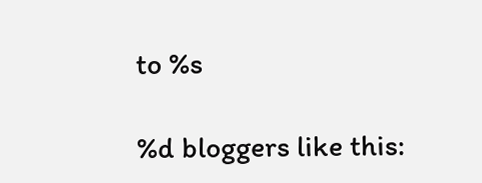to %s

%d bloggers like this: